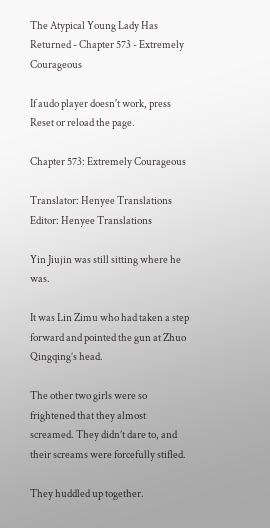The Atypical Young Lady Has Returned - Chapter 573 - Extremely Courageous

If audo player doesn't work, press Reset or reload the page.

Chapter 573: Extremely Courageous

Translator: Henyee Translations  Editor: Henyee Translations

Yin Jiujin was still sitting where he was.

It was Lin Zimu who had taken a step forward and pointed the gun at Zhuo Qingqing’s head.

The other two girls were so frightened that they almost screamed. They didn’t dare to, and their screams were forcefully stifled.

They huddled up together.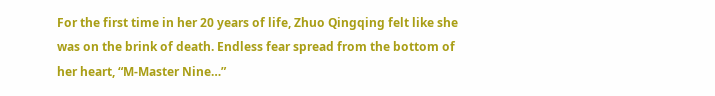For the first time in her 20 years of life, Zhuo Qingqing felt like she was on the brink of death. Endless fear spread from the bottom of her heart, “M-Master Nine…”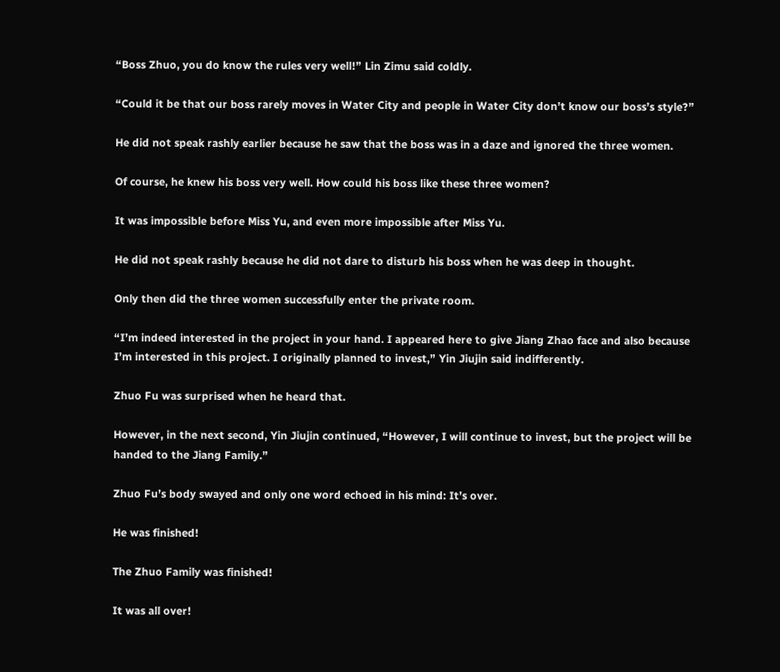“Boss Zhuo, you do know the rules very well!” Lin Zimu said coldly.

“Could it be that our boss rarely moves in Water City and people in Water City don’t know our boss’s style?”

He did not speak rashly earlier because he saw that the boss was in a daze and ignored the three women.

Of course, he knew his boss very well. How could his boss like these three women?

It was impossible before Miss Yu, and even more impossible after Miss Yu.

He did not speak rashly because he did not dare to disturb his boss when he was deep in thought.

Only then did the three women successfully enter the private room.

“I’m indeed interested in the project in your hand. I appeared here to give Jiang Zhao face and also because I’m interested in this project. I originally planned to invest,” Yin Jiujin said indifferently.

Zhuo Fu was surprised when he heard that.

However, in the next second, Yin Jiujin continued, “However, I will continue to invest, but the project will be handed to the Jiang Family.”

Zhuo Fu’s body swayed and only one word echoed in his mind: It’s over.

He was finished!

The Zhuo Family was finished!

It was all over!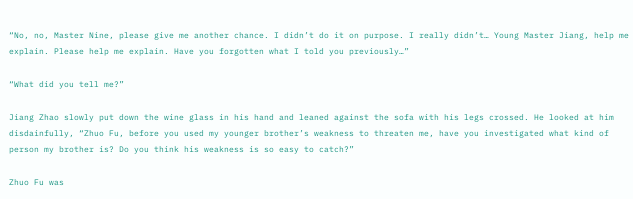“No, no, Master Nine, please give me another chance. I didn’t do it on purpose. I really didn’t… Young Master Jiang, help me explain. Please help me explain. Have you forgotten what I told you previously…”

“What did you tell me?”

Jiang Zhao slowly put down the wine glass in his hand and leaned against the sofa with his legs crossed. He looked at him disdainfully, “Zhuo Fu, before you used my younger brother’s weakness to threaten me, have you investigated what kind of person my brother is? Do you think his weakness is so easy to catch?”

Zhuo Fu was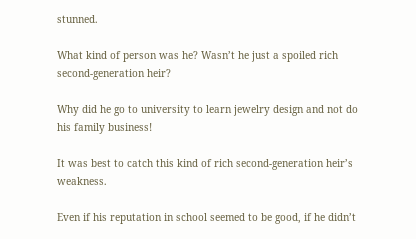stunned.

What kind of person was he? Wasn’t he just a spoiled rich second-generation heir?

Why did he go to university to learn jewelry design and not do his family business!

It was best to catch this kind of rich second-generation heir’s weakness.

Even if his reputation in school seemed to be good, if he didn’t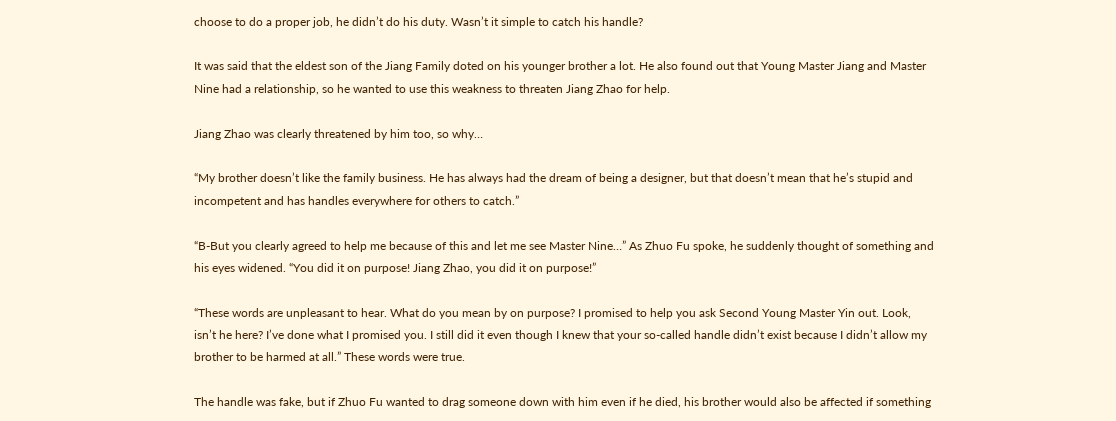choose to do a proper job, he didn’t do his duty. Wasn’t it simple to catch his handle?

It was said that the eldest son of the Jiang Family doted on his younger brother a lot. He also found out that Young Master Jiang and Master Nine had a relationship, so he wanted to use this weakness to threaten Jiang Zhao for help.

Jiang Zhao was clearly threatened by him too, so why…

“My brother doesn’t like the family business. He has always had the dream of being a designer, but that doesn’t mean that he’s stupid and incompetent and has handles everywhere for others to catch.”

“B-But you clearly agreed to help me because of this and let me see Master Nine…” As Zhuo Fu spoke, he suddenly thought of something and his eyes widened. “You did it on purpose! Jiang Zhao, you did it on purpose!”

“These words are unpleasant to hear. What do you mean by on purpose? I promised to help you ask Second Young Master Yin out. Look, isn’t he here? I’ve done what I promised you. I still did it even though I knew that your so-called handle didn’t exist because I didn’t allow my brother to be harmed at all.” These words were true.

The handle was fake, but if Zhuo Fu wanted to drag someone down with him even if he died, his brother would also be affected if something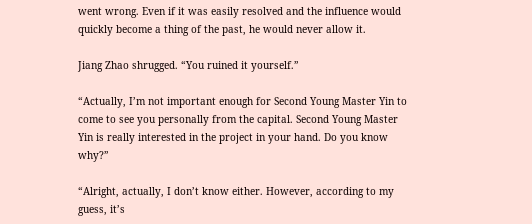went wrong. Even if it was easily resolved and the influence would quickly become a thing of the past, he would never allow it.

Jiang Zhao shrugged. “You ruined it yourself.”

“Actually, I’m not important enough for Second Young Master Yin to come to see you personally from the capital. Second Young Master Yin is really interested in the project in your hand. Do you know why?”

“Alright, actually, I don’t know either. However, according to my guess, it’s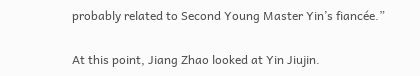probably related to Second Young Master Yin’s fiancée.”

At this point, Jiang Zhao looked at Yin Jiujin.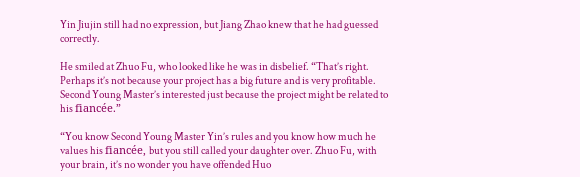Yin Jiujin still had no expression, but Jiang Zhao knew that he had guessed correctly.

He smiled at Zhuo Fu, who looked like he was in disbelief. “That’s right. Perhaps it’s not because your project has a big future and is very profitable. Second Young Master’s interested just because the project might be related to his fiancée.”

“You know Second Young Master Yin’s rules and you know how much he values his fiancée, but you still called your daughter over. Zhuo Fu, with your brain, it’s no wonder you have offended Huo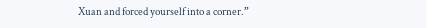Xuan and forced yourself into a corner.”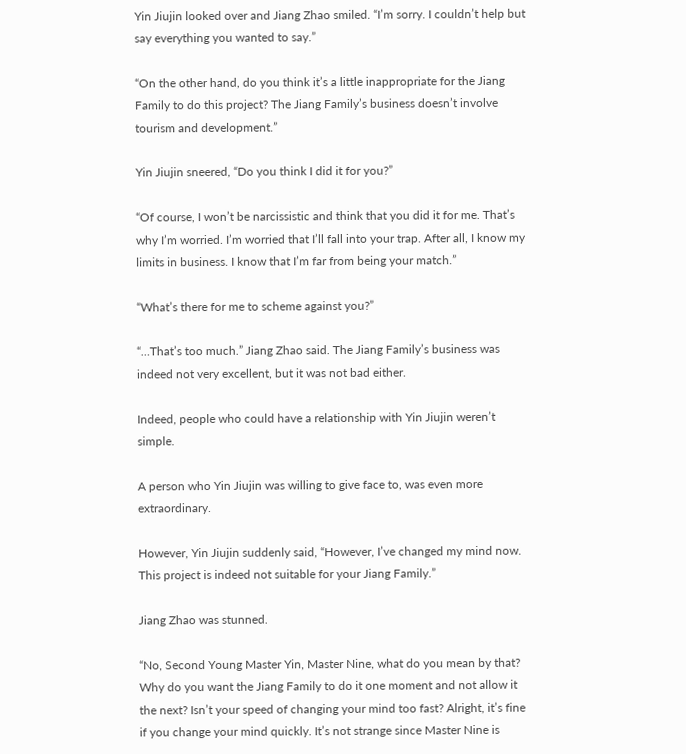Yin Jiujin looked over and Jiang Zhao smiled. “I’m sorry. I couldn’t help but say everything you wanted to say.”

“On the other hand, do you think it’s a little inappropriate for the Jiang Family to do this project? The Jiang Family’s business doesn’t involve tourism and development.”

Yin Jiujin sneered, “Do you think I did it for you?”

“Of course, I won’t be narcissistic and think that you did it for me. That’s why I’m worried. I’m worried that I’ll fall into your trap. After all, I know my limits in business. I know that I’m far from being your match.”

“What’s there for me to scheme against you?”

“…That’s too much.” Jiang Zhao said. The Jiang Family’s business was indeed not very excellent, but it was not bad either.

Indeed, people who could have a relationship with Yin Jiujin weren’t simple.

A person who Yin Jiujin was willing to give face to, was even more extraordinary.

However, Yin Jiujin suddenly said, “However, I’ve changed my mind now. This project is indeed not suitable for your Jiang Family.”

Jiang Zhao was stunned.

“No, Second Young Master Yin, Master Nine, what do you mean by that? Why do you want the Jiang Family to do it one moment and not allow it the next? Isn’t your speed of changing your mind too fast? Alright, it’s fine if you change your mind quickly. It’s not strange since Master Nine is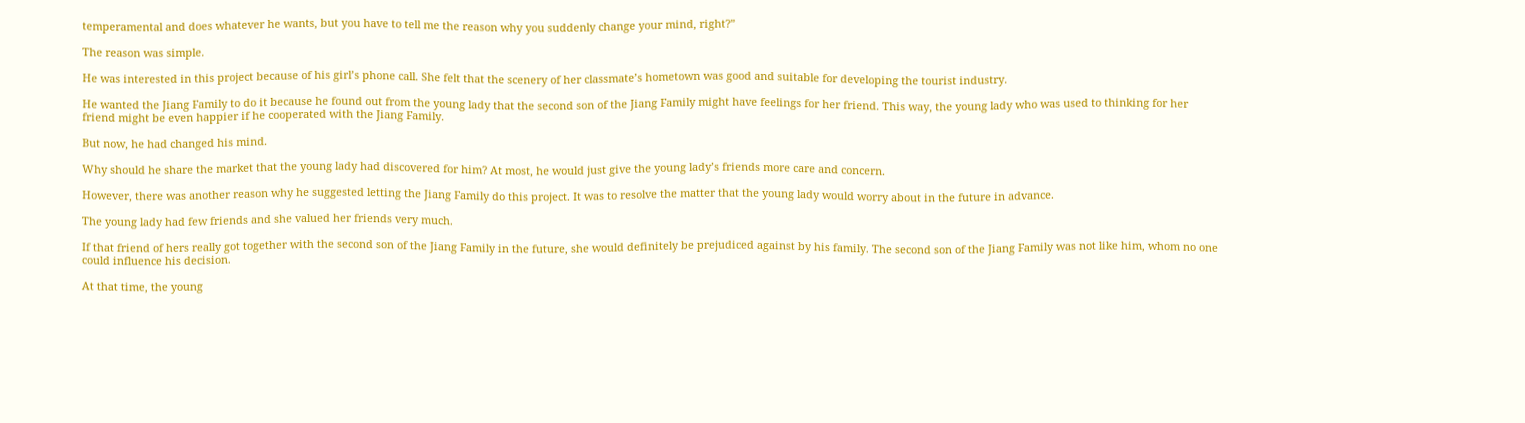temperamental and does whatever he wants, but you have to tell me the reason why you suddenly change your mind, right?”

The reason was simple.

He was interested in this project because of his girl’s phone call. She felt that the scenery of her classmate’s hometown was good and suitable for developing the tourist industry.

He wanted the Jiang Family to do it because he found out from the young lady that the second son of the Jiang Family might have feelings for her friend. This way, the young lady who was used to thinking for her friend might be even happier if he cooperated with the Jiang Family.

But now, he had changed his mind.

Why should he share the market that the young lady had discovered for him? At most, he would just give the young lady’s friends more care and concern.

However, there was another reason why he suggested letting the Jiang Family do this project. It was to resolve the matter that the young lady would worry about in the future in advance.

The young lady had few friends and she valued her friends very much.

If that friend of hers really got together with the second son of the Jiang Family in the future, she would definitely be prejudiced against by his family. The second son of the Jiang Family was not like him, whom no one could influence his decision.

At that time, the young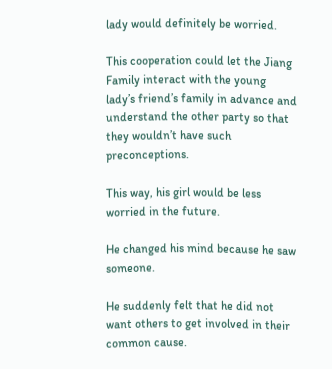lady would definitely be worried.

This cooperation could let the Jiang Family interact with the young lady’s friend’s family in advance and understand the other party so that they wouldn’t have such preconceptions.

This way, his girl would be less worried in the future.

He changed his mind because he saw someone.

He suddenly felt that he did not want others to get involved in their common cause.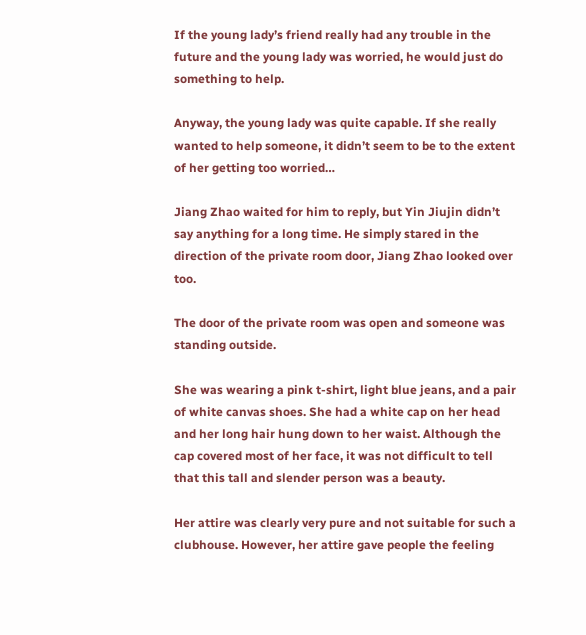If the young lady’s friend really had any trouble in the future and the young lady was worried, he would just do something to help.

Anyway, the young lady was quite capable. If she really wanted to help someone, it didn’t seem to be to the extent of her getting too worried…

Jiang Zhao waited for him to reply, but Yin Jiujin didn’t say anything for a long time. He simply stared in the direction of the private room door, Jiang Zhao looked over too.

The door of the private room was open and someone was standing outside.

She was wearing a pink t-shirt, light blue jeans, and a pair of white canvas shoes. She had a white cap on her head and her long hair hung down to her waist. Although the cap covered most of her face, it was not difficult to tell that this tall and slender person was a beauty.

Her attire was clearly very pure and not suitable for such a clubhouse. However, her attire gave people the feeling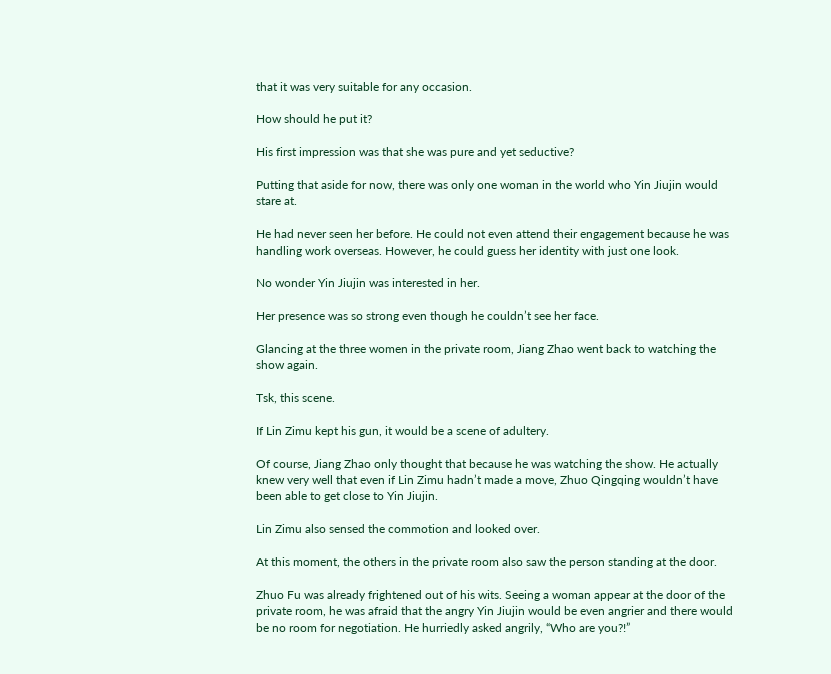that it was very suitable for any occasion.

How should he put it?

His first impression was that she was pure and yet seductive?

Putting that aside for now, there was only one woman in the world who Yin Jiujin would stare at.

He had never seen her before. He could not even attend their engagement because he was handling work overseas. However, he could guess her identity with just one look.

No wonder Yin Jiujin was interested in her.

Her presence was so strong even though he couldn’t see her face.

Glancing at the three women in the private room, Jiang Zhao went back to watching the show again.

Tsk, this scene.

If Lin Zimu kept his gun, it would be a scene of adultery.

Of course, Jiang Zhao only thought that because he was watching the show. He actually knew very well that even if Lin Zimu hadn’t made a move, Zhuo Qingqing wouldn’t have been able to get close to Yin Jiujin.

Lin Zimu also sensed the commotion and looked over.

At this moment, the others in the private room also saw the person standing at the door.

Zhuo Fu was already frightened out of his wits. Seeing a woman appear at the door of the private room, he was afraid that the angry Yin Jiujin would be even angrier and there would be no room for negotiation. He hurriedly asked angrily, “Who are you?!”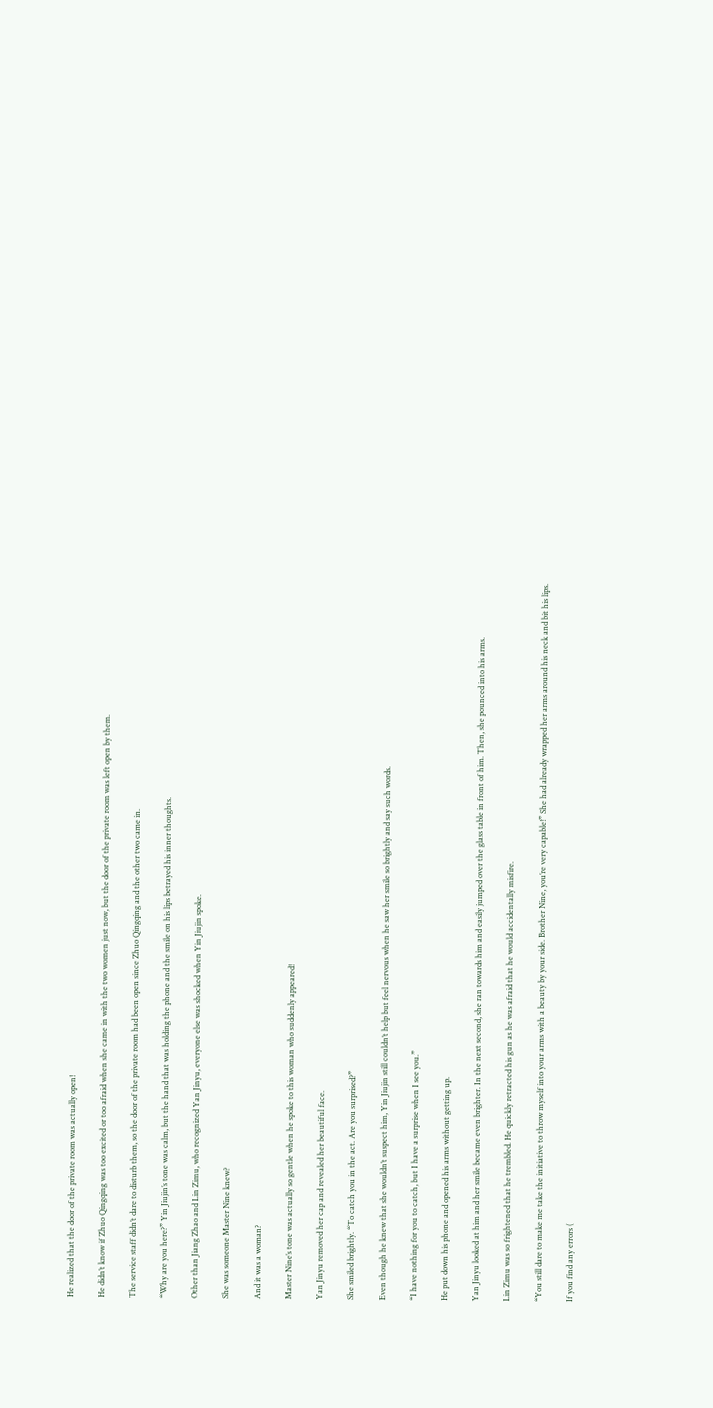He realized that the door of the private room was actually open!

He didn’t know if Zhuo Qingqing was too excited or too afraid when she came in with the two women just now, but the door of the private room was left open by them.

The service staff didn’t dare to disturb them, so the door of the private room had been open since Zhuo Qingqing and the other two came in.

“Why are you here?” Yin Jiujin’s tone was calm, but the hand that was holding the phone and the smile on his lips betrayed his inner thoughts.

Other than Jiang Zhao and Lin Zimu, who recognized Yan Jinyu, everyone else was shocked when Yin Jiujin spoke.

She was someone Master Nine knew?

And it was a woman?

Master Nine’s tone was actually so gentle when he spoke to this woman who suddenly appeared!

Yan Jinyu removed her cap and revealed her beautiful face.

She smiled brightly. “To catch you in the act. Are you surprised?”

Even though he knew that she wouldn’t suspect him, Yin Jiujin still couldn’t help but feel nervous when he saw her smile so brightly and say such words.

“I have nothing for you to catch, but I have a surprise when I see you.”

He put down his phone and opened his arms without getting up.

Yan Jinyu looked at him and her smile became even brighter. In the next second, she ran towards him and easily jumped over the glass table in front of him. Then, she pounced into his arms.

Lin Zimu was so frightened that he trembled. He quickly retracted his gun as he was afraid that he would accidentally misfire.

“You still dare to make me take the initiative to throw myself into your arms with a beauty by your side. Brother Nine, you’re very capable!” She had already wrapped her arms around his neck and bit his lips.

If you find any errors (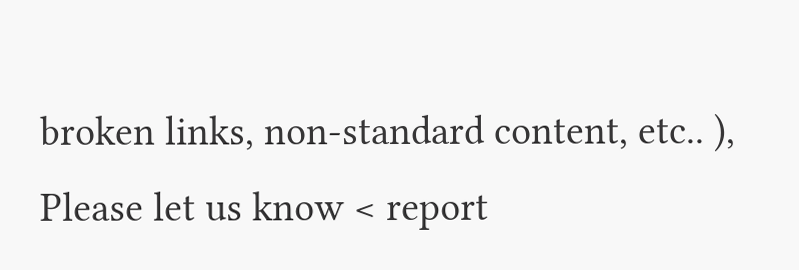broken links, non-standard content, etc.. ), Please let us know < report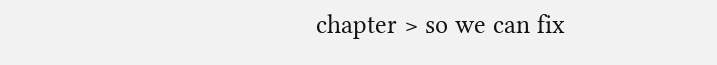chapter > so we can fix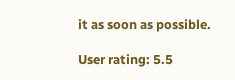it as soon as possible.

User rating: 5.5